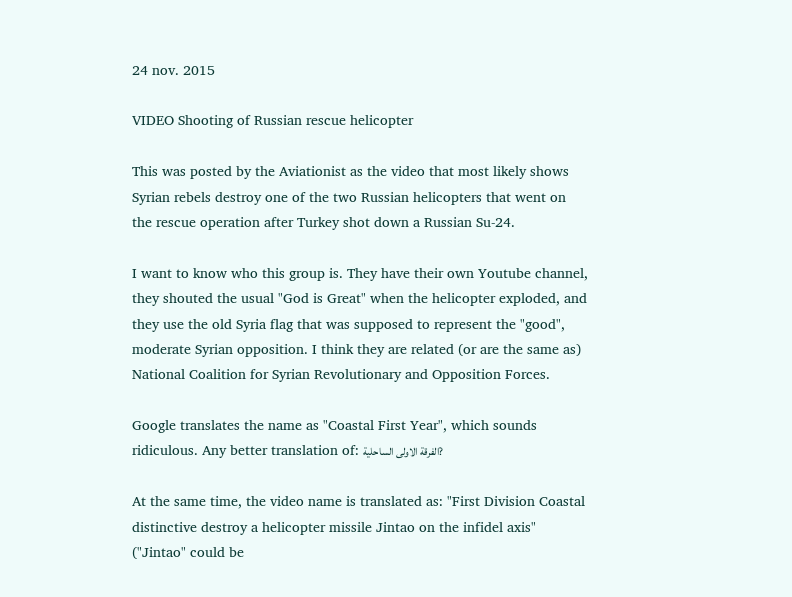24 nov. 2015

VIDEO Shooting of Russian rescue helicopter

This was posted by the Aviationist as the video that most likely shows Syrian rebels destroy one of the two Russian helicopters that went on the rescue operation after Turkey shot down a Russian Su-24.

I want to know who this group is. They have their own Youtube channel, they shouted the usual "God is Great" when the helicopter exploded, and they use the old Syria flag that was supposed to represent the "good", moderate Syrian opposition. I think they are related (or are the same as) National Coalition for Syrian Revolutionary and Opposition Forces.

Google translates the name as "Coastal First Year", which sounds ridiculous. Any better translation of: الفرقة الاولى الساحلية?

At the same time, the video name is translated as: "First Division Coastal distinctive destroy a helicopter missile Jintao on the infidel axis" ("Jintao" could be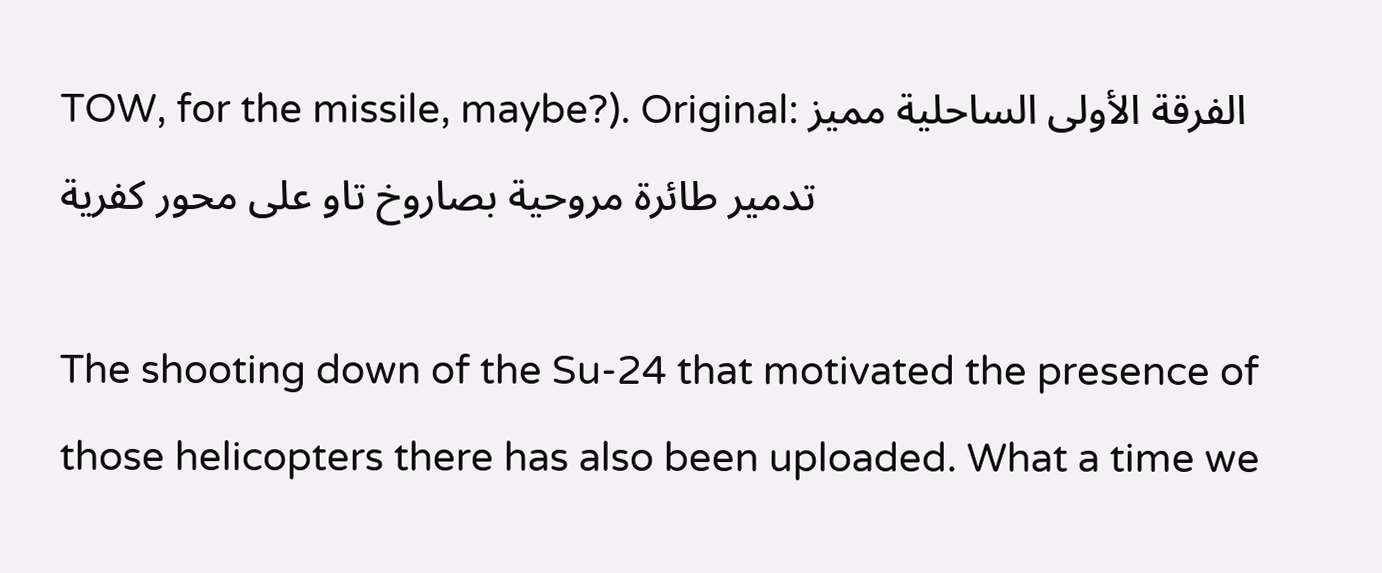TOW, for the missile, maybe?). Original: الفرقة الأولى الساحلية مميز تدمير طائرة مروحية بصاروخ تاو على محور كفرية

The shooting down of the Su-24 that motivated the presence of those helicopters there has also been uploaded. What a time we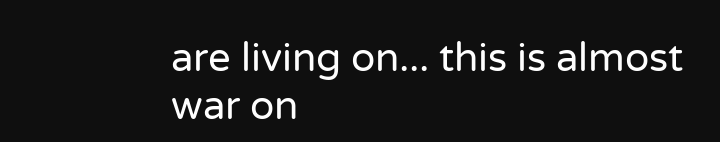are living on... this is almost war on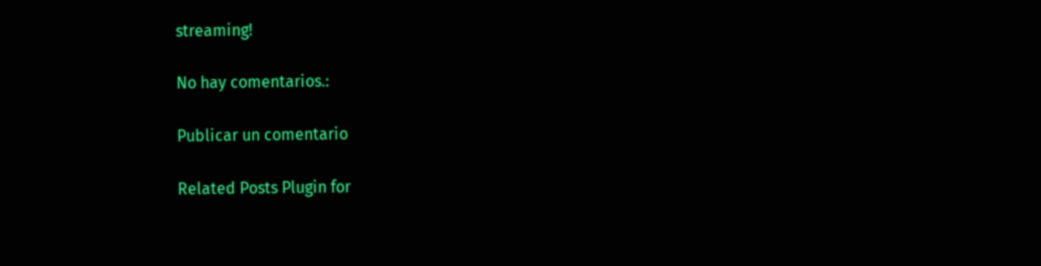streaming!

No hay comentarios.:

Publicar un comentario

Related Posts Plugin for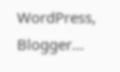WordPress, Blogger...